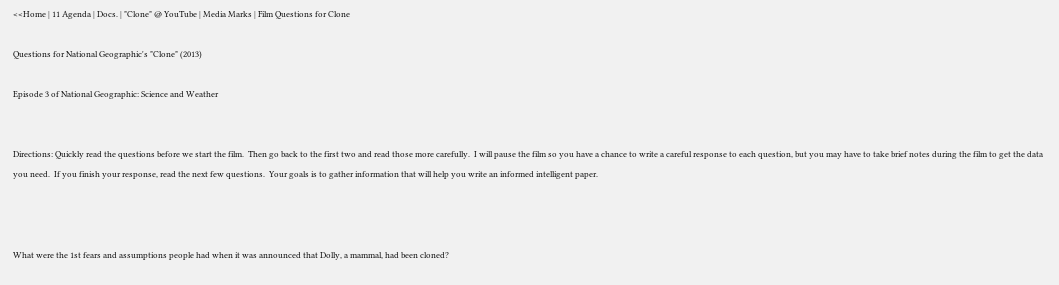<<Home | 11 Agenda | Docs. | "Clone" @ YouTube | Media Marks | Film Questions for Clone

Questions for National Geographic's "Clone" (2013)

Episode 3 of National Geographic: Science and Weather


Directions: Quickly read the questions before we start the film.  Then go back to the first two and read those more carefully.  I will pause the film so you have a chance to write a careful response to each question, but you may have to take brief notes during the film to get the data you need.  If you finish your response, read the next few questions.  Your goals is to gather information that will help you write an informed intelligent paper.



What were the 1st fears and assumptions people had when it was announced that Dolly, a mammal, had been cloned?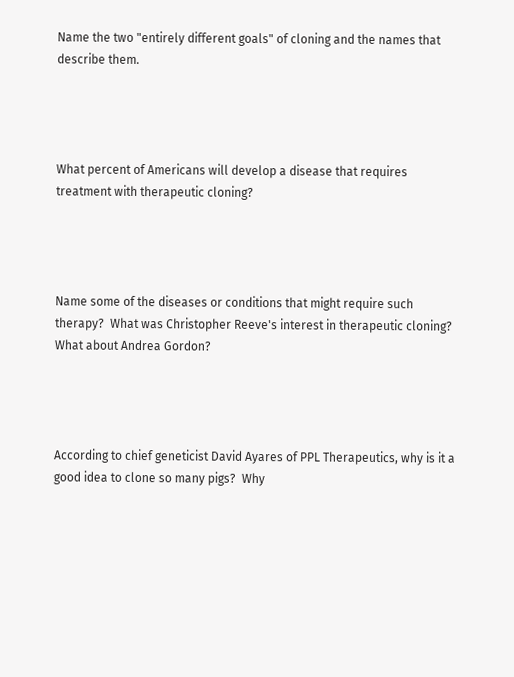Name the two "entirely different goals" of cloning and the names that describe them.




What percent of Americans will develop a disease that requires treatment with therapeutic cloning?




Name some of the diseases or conditions that might require such therapy?  What was Christopher Reeve's interest in therapeutic cloning?  What about Andrea Gordon?




According to chief geneticist David Ayares of PPL Therapeutics, why is it a good idea to clone so many pigs?  Why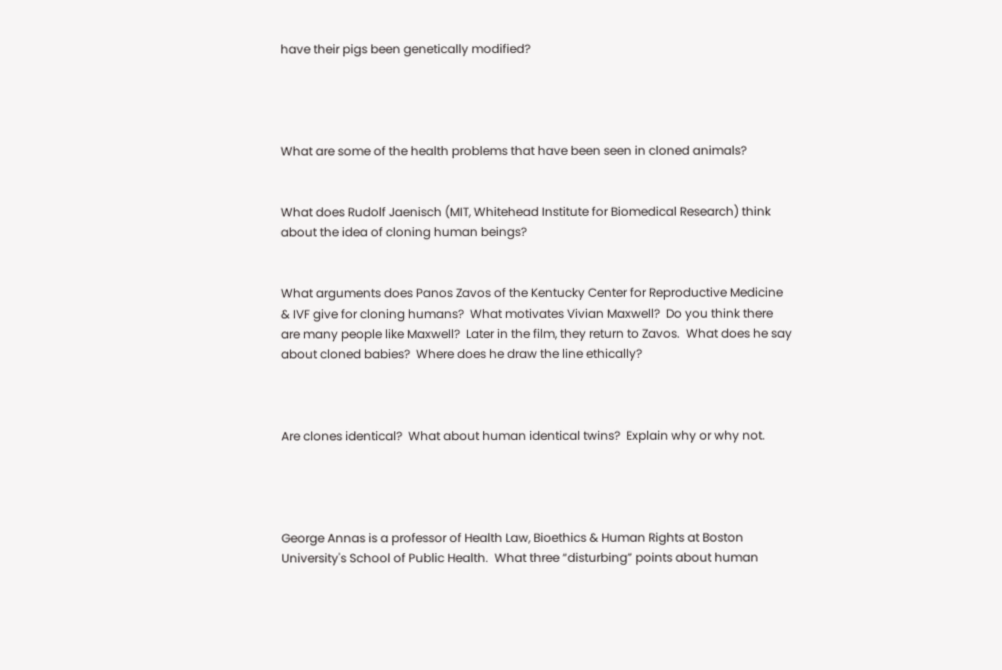have their pigs been genetically modified?




What are some of the health problems that have been seen in cloned animals?


What does Rudolf Jaenisch (MIT, Whitehead Institute for Biomedical Research) think about the idea of cloning human beings?


What arguments does Panos Zavos of the Kentucky Center for Reproductive Medicine & IVF give for cloning humans?  What motivates Vivian Maxwell?  Do you think there are many people like Maxwell?  Later in the film, they return to Zavos.  What does he say about cloned babies?  Where does he draw the line ethically?



Are clones identical?  What about human identical twins?  Explain why or why not.




George Annas is a professor of Health Law, Bioethics & Human Rights at Boston University's School of Public Health.  What three “disturbing” points about human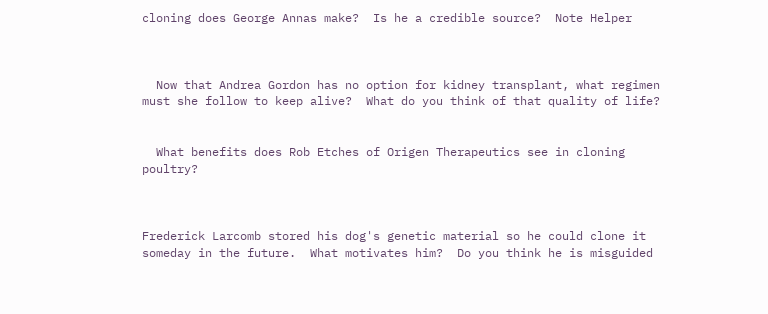cloning does George Annas make?  Is he a credible source?  Note Helper



  Now that Andrea Gordon has no option for kidney transplant, what regimen must she follow to keep alive?  What do you think of that quality of life?


  What benefits does Rob Etches of Origen Therapeutics see in cloning poultry?



Frederick Larcomb stored his dog's genetic material so he could clone it someday in the future.  What motivates him?  Do you think he is misguided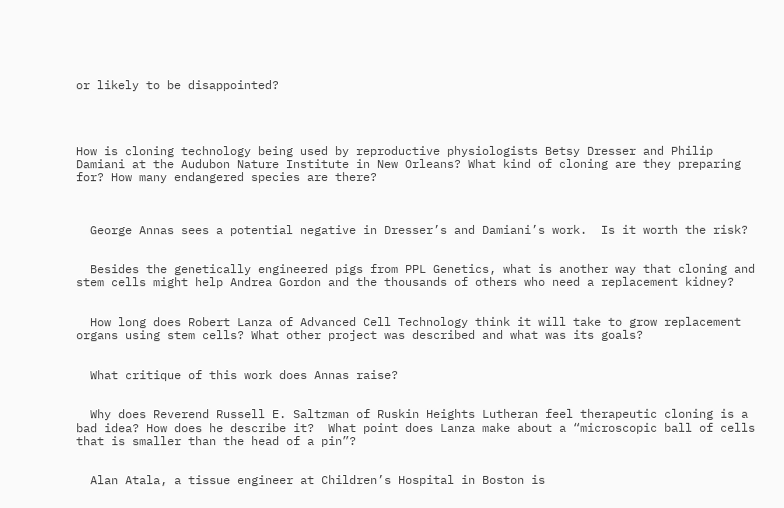or likely to be disappointed?




How is cloning technology being used by reproductive physiologists Betsy Dresser and Philip Damiani at the Audubon Nature Institute in New Orleans? What kind of cloning are they preparing for? How many endangered species are there?



  George Annas sees a potential negative in Dresser’s and Damiani’s work.  Is it worth the risk?


  Besides the genetically engineered pigs from PPL Genetics, what is another way that cloning and stem cells might help Andrea Gordon and the thousands of others who need a replacement kidney?


  How long does Robert Lanza of Advanced Cell Technology think it will take to grow replacement organs using stem cells? What other project was described and what was its goals?


  What critique of this work does Annas raise?


  Why does Reverend Russell E. Saltzman of Ruskin Heights Lutheran feel therapeutic cloning is a bad idea? How does he describe it?  What point does Lanza make about a “microscopic ball of cells that is smaller than the head of a pin”?


  Alan Atala, a tissue engineer at Children’s Hospital in Boston is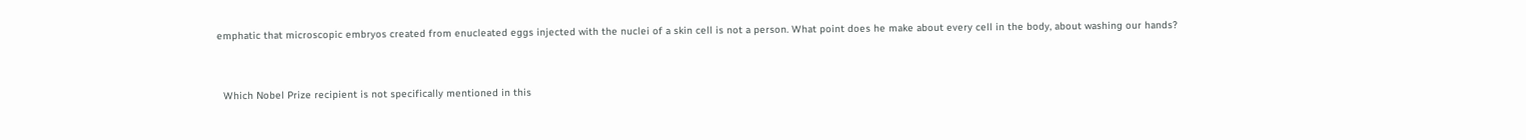emphatic that microscopic embryos created from enucleated eggs injected with the nuclei of a skin cell is not a person. What point does he make about every cell in the body, about washing our hands?


  Which Nobel Prize recipient is not specifically mentioned in this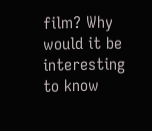film? Why would it be interesting to know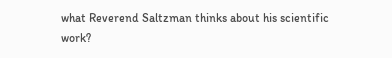what Reverend Saltzman thinks about his scientific work?